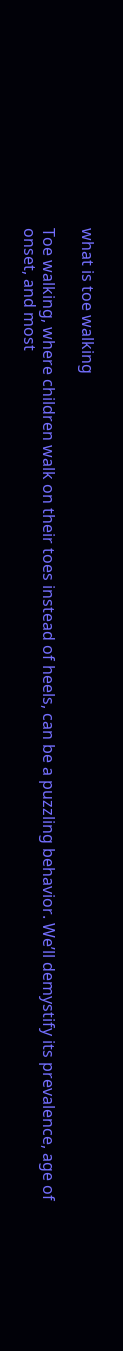what is toe walking

Toe walking, where children walk on their toes instead of heels, can be a puzzling behavior. We’ll demystify its prevalence, age of onset, and most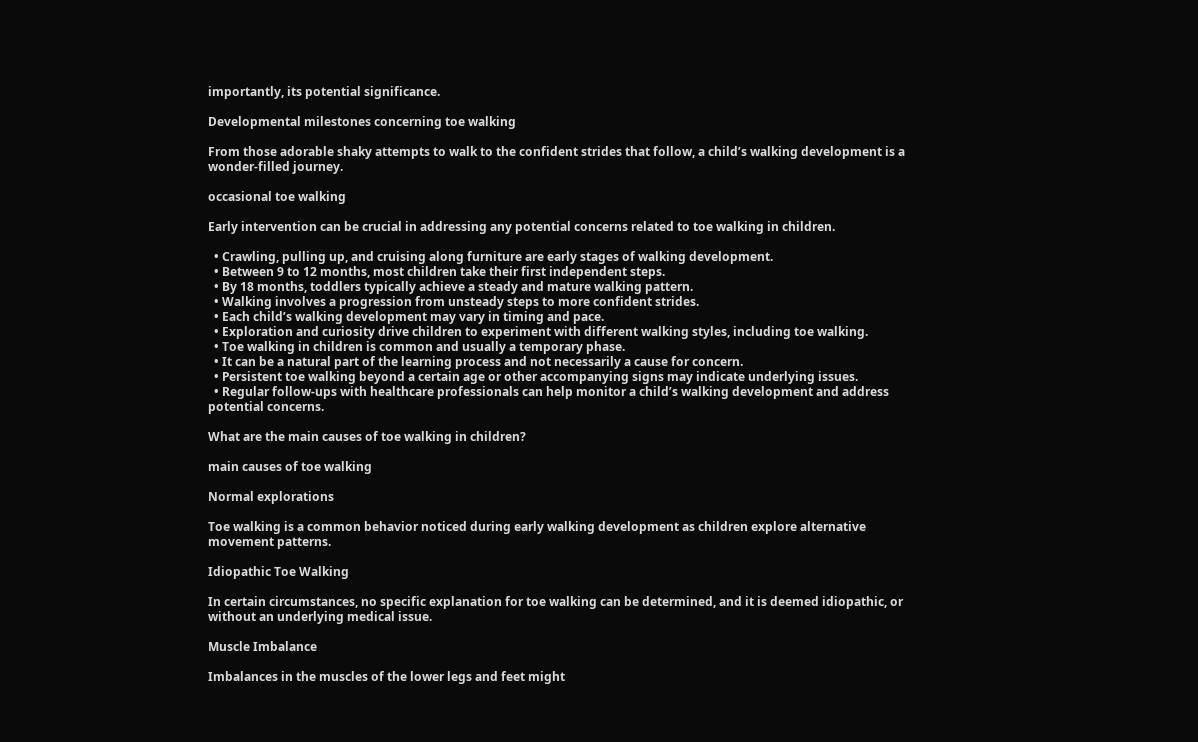importantly, its potential significance.

Developmental milestones concerning toe walking

From those adorable shaky attempts to walk to the confident strides that follow, a child’s walking development is a wonder-filled journey.

occasional toe walking

Early intervention can be crucial in addressing any potential concerns related to toe walking in children.

  • Crawling, pulling up, and cruising along furniture are early stages of walking development.
  • Between 9 to 12 months, most children take their first independent steps.
  • By 18 months, toddlers typically achieve a steady and mature walking pattern.
  • Walking involves a progression from unsteady steps to more confident strides.
  • Each child’s walking development may vary in timing and pace.
  • Exploration and curiosity drive children to experiment with different walking styles, including toe walking.
  • Toe walking in children is common and usually a temporary phase.
  • It can be a natural part of the learning process and not necessarily a cause for concern.
  • Persistent toe walking beyond a certain age or other accompanying signs may indicate underlying issues.
  • Regular follow-ups with healthcare professionals can help monitor a child’s walking development and address potential concerns.

What are the main causes of toe walking in children?

main causes of toe walking

Normal explorations

Toe walking is a common behavior noticed during early walking development as children explore alternative movement patterns.

Idiopathic Toe Walking

In certain circumstances, no specific explanation for toe walking can be determined, and it is deemed idiopathic, or without an underlying medical issue.

Muscle Imbalance

Imbalances in the muscles of the lower legs and feet might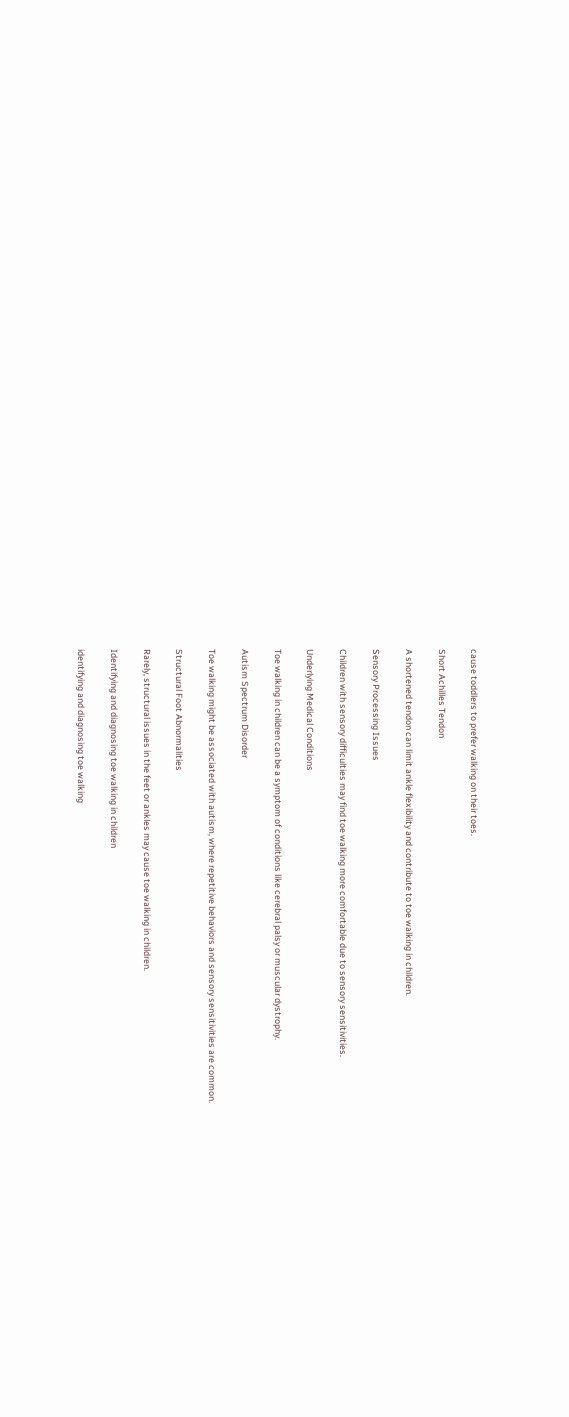cause toddlers to prefer walking on their toes.

Short Achilles Tendon

A shortened tendon can limit ankle flexibility and contribute to toe walking in children.

Sensory Processing Issues

Children with sensory difficulties may find toe walking more comfortable due to sensory sensitivities.

Underlying Medical Conditions

Toe walking in children can be a symptom of conditions like cerebral palsy or muscular dystrophy.

Autism Spectrum Disorder

Toe walking might be associated with autism, where repetitive behaviors and sensory sensitivities are common.

Structural Foot Abnormalities

Rarely, structural issues in the feet or ankles may cause toe walking in children.

Identifying and diagnosing toe walking in children

identifying and diagnosing toe walking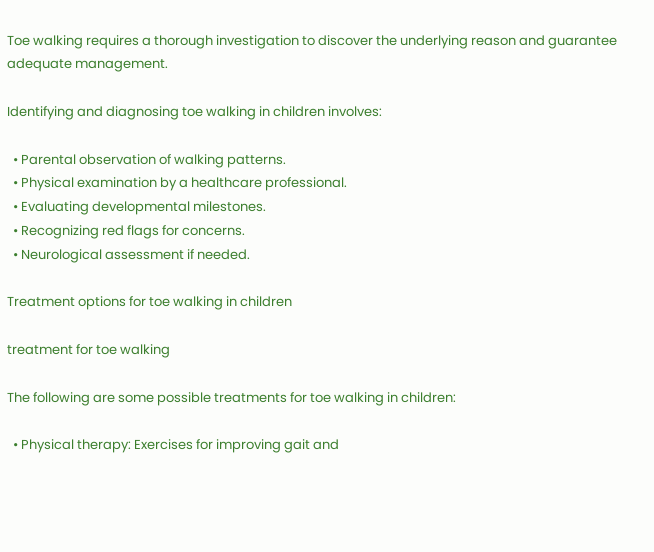Toe walking requires a thorough investigation to discover the underlying reason and guarantee adequate management.

Identifying and diagnosing toe walking in children involves:

  • Parental observation of walking patterns.
  • Physical examination by a healthcare professional.
  • Evaluating developmental milestones.
  • Recognizing red flags for concerns.
  • Neurological assessment if needed.

Treatment options for toe walking in children

treatment for toe walking

The following are some possible treatments for toe walking in children:

  • Physical therapy: Exercises for improving gait and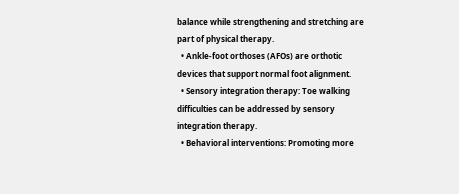balance while strengthening and stretching are part of physical therapy.
  • Ankle-foot orthoses (AFOs) are orthotic devices that support normal foot alignment.
  • Sensory integration therapy: Toe walking difficulties can be addressed by sensory integration therapy.
  • Behavioral interventions: Promoting more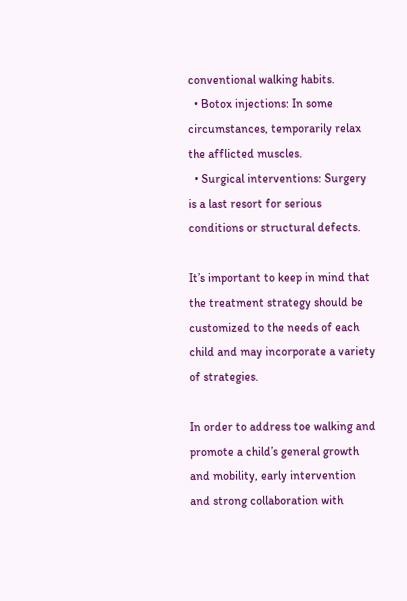conventional walking habits.
  • Botox injections: In some circumstances, temporarily relax the afflicted muscles.
  • Surgical interventions: Surgery is a last resort for serious conditions or structural defects.

It’s important to keep in mind that the treatment strategy should be customized to the needs of each child and may incorporate a variety of strategies.

In order to address toe walking and promote a child’s general growth and mobility, early intervention and strong collaboration with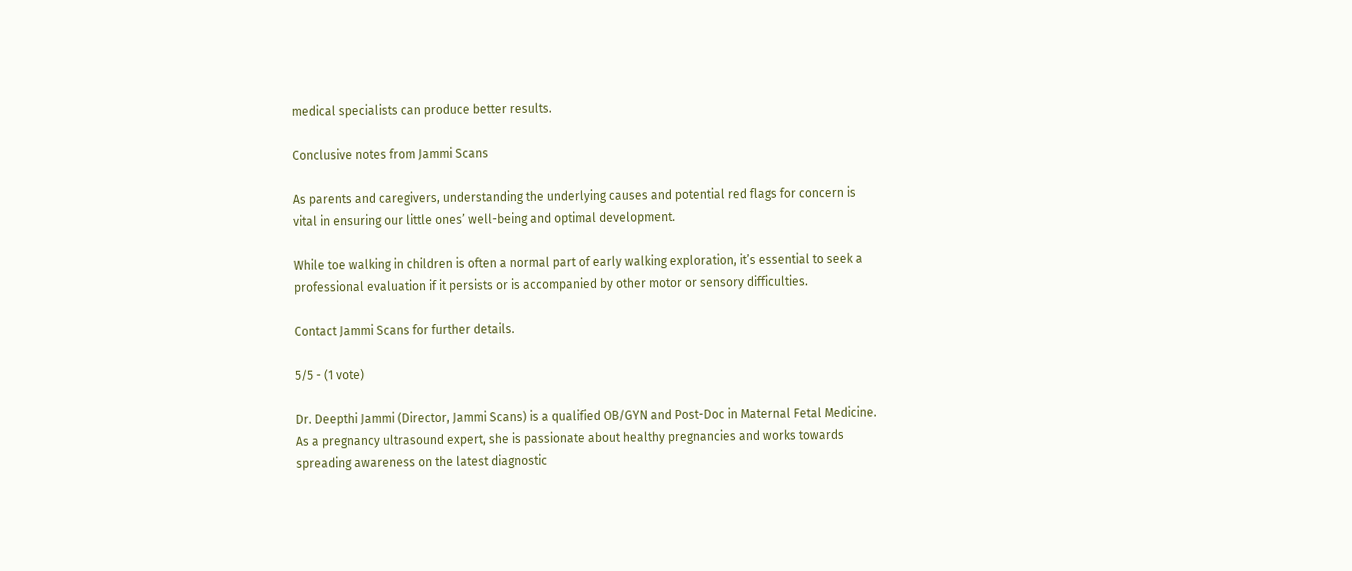medical specialists can produce better results.

Conclusive notes from Jammi Scans

As parents and caregivers, understanding the underlying causes and potential red flags for concern is vital in ensuring our little ones’ well-being and optimal development.

While toe walking in children is often a normal part of early walking exploration, it’s essential to seek a professional evaluation if it persists or is accompanied by other motor or sensory difficulties.

Contact Jammi Scans for further details.

5/5 - (1 vote)

Dr. Deepthi Jammi (Director, Jammi Scans) is a qualified OB/GYN and Post-Doc in Maternal Fetal Medicine. As a pregnancy ultrasound expert, she is passionate about healthy pregnancies and works towards spreading awareness on the latest diagnostic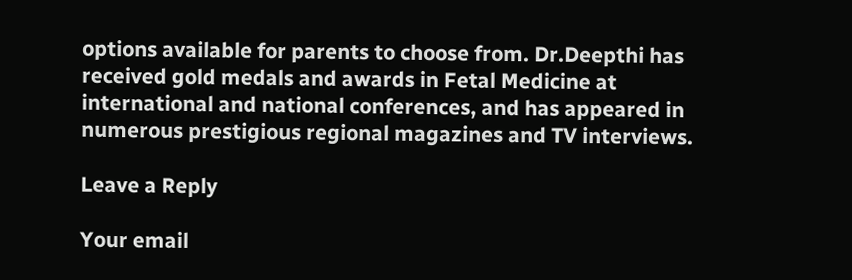options available for parents to choose from. Dr.Deepthi has received gold medals and awards in Fetal Medicine at international and national conferences, and has appeared in numerous prestigious regional magazines and TV interviews.

Leave a Reply

Your email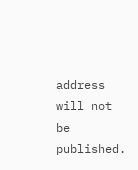address will not be published.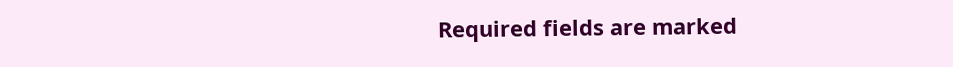Required fields are marked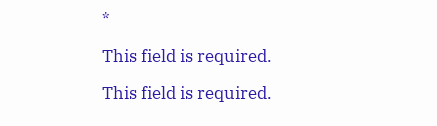*

This field is required.

This field is required.